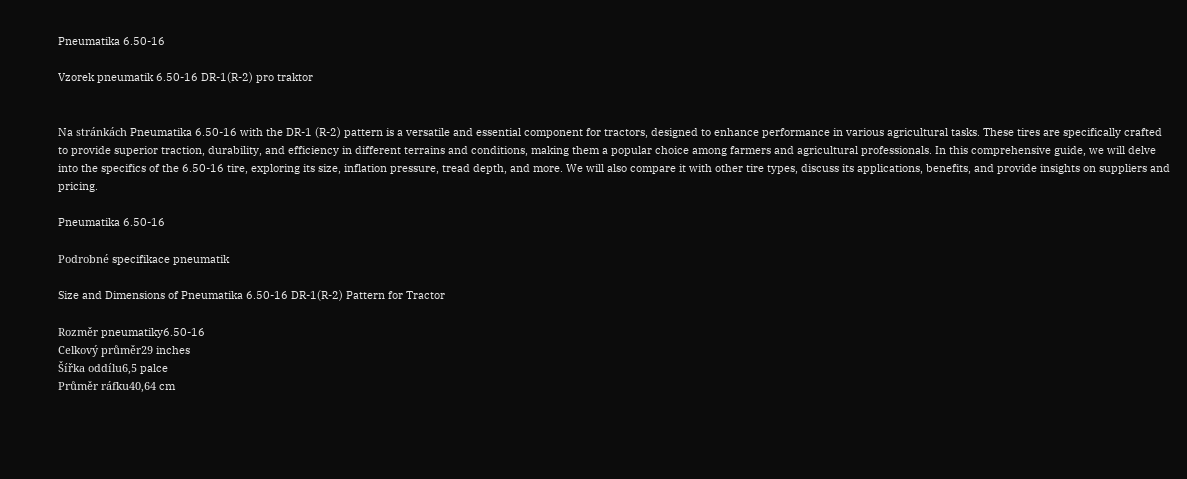Pneumatika 6.50-16

Vzorek pneumatik 6.50-16 DR-1(R-2) pro traktor


Na stránkách Pneumatika 6.50-16 with the DR-1 (R-2) pattern is a versatile and essential component for tractors, designed to enhance performance in various agricultural tasks. These tires are specifically crafted to provide superior traction, durability, and efficiency in different terrains and conditions, making them a popular choice among farmers and agricultural professionals. In this comprehensive guide, we will delve into the specifics of the 6.50-16 tire, exploring its size, inflation pressure, tread depth, and more. We will also compare it with other tire types, discuss its applications, benefits, and provide insights on suppliers and pricing.

Pneumatika 6.50-16

Podrobné specifikace pneumatik

Size and Dimensions of Pneumatika 6.50-16 DR-1(R-2) Pattern for Tractor

Rozměr pneumatiky6.50-16
Celkový průměr29 inches
Šířka oddílu6,5 palce
Průměr ráfku40,64 cm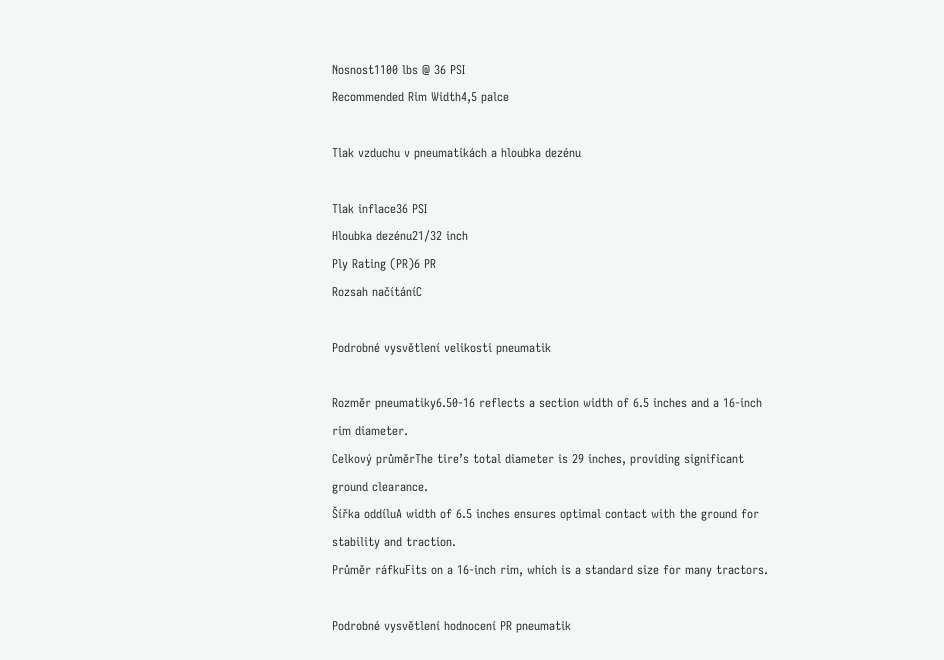Nosnost1100 lbs @ 36 PSI
Recommended Rim Width4,5 palce

Tlak vzduchu v pneumatikách a hloubka dezénu

Tlak inflace36 PSI
Hloubka dezénu21/32 inch
Ply Rating (PR)6 PR
Rozsah načítáníC

Podrobné vysvětlení velikosti pneumatik

Rozměr pneumatiky6.50-16 reflects a section width of 6.5 inches and a 16-inch rim diameter.
Celkový průměrThe tire’s total diameter is 29 inches, providing significant ground clearance.
Šířka oddíluA width of 6.5 inches ensures optimal contact with the ground for stability and traction.
Průměr ráfkuFits on a 16-inch rim, which is a standard size for many tractors.

Podrobné vysvětlení hodnocení PR pneumatik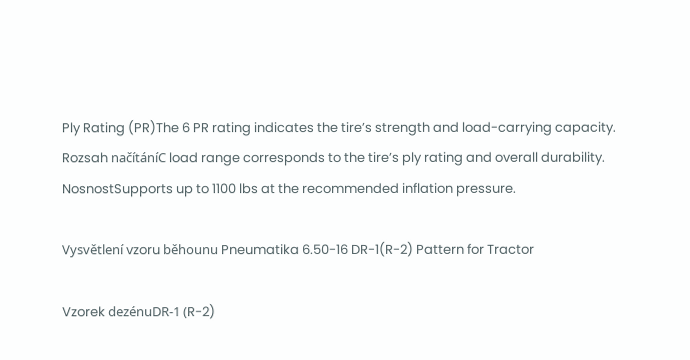Ply Rating (PR)The 6 PR rating indicates the tire’s strength and load-carrying capacity.
Rozsah načítáníC load range corresponds to the tire’s ply rating and overall durability.
NosnostSupports up to 1100 lbs at the recommended inflation pressure.

Vysvětlení vzoru běhounu Pneumatika 6.50-16 DR-1(R-2) Pattern for Tractor

Vzorek dezénuDR-1 (R-2)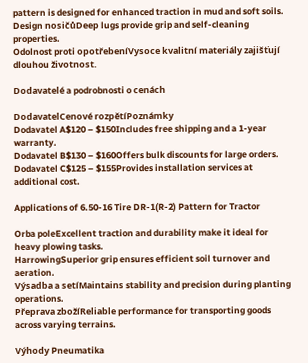pattern is designed for enhanced traction in mud and soft soils.
Design nosičůDeep lugs provide grip and self-cleaning properties.
Odolnost proti opotřebeníVysoce kvalitní materiály zajišťují dlouhou životnost.

Dodavatelé a podrobnosti o cenách

DodavatelCenové rozpětíPoznámky
Dodavatel A$120 – $150Includes free shipping and a 1-year warranty.
Dodavatel B$130 – $160Offers bulk discounts for large orders.
Dodavatel C$125 – $155Provides installation services at additional cost.

Applications of 6.50-16 Tire DR-1(R-2) Pattern for Tractor

Orba poleExcellent traction and durability make it ideal for heavy plowing tasks.
HarrowingSuperior grip ensures efficient soil turnover and aeration.
Výsadba a setíMaintains stability and precision during planting operations.
Přeprava zbožíReliable performance for transporting goods across varying terrains.

Výhody Pneumatika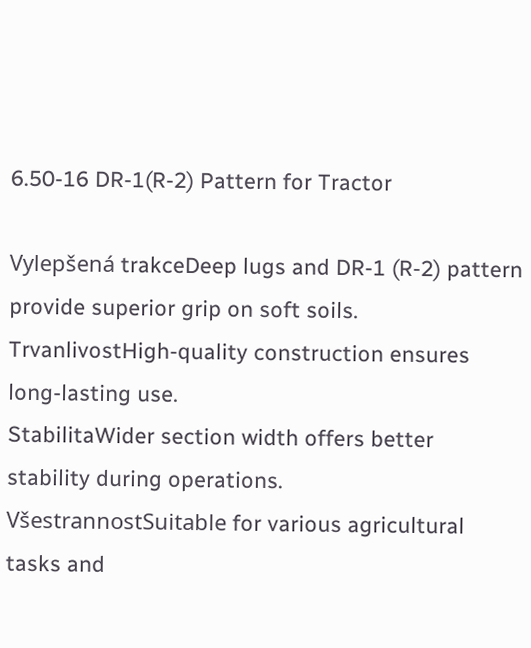6.50-16 DR-1(R-2) Pattern for Tractor

Vylepšená trakceDeep lugs and DR-1 (R-2) pattern provide superior grip on soft soils.
TrvanlivostHigh-quality construction ensures long-lasting use.
StabilitaWider section width offers better stability during operations.
VšestrannostSuitable for various agricultural tasks and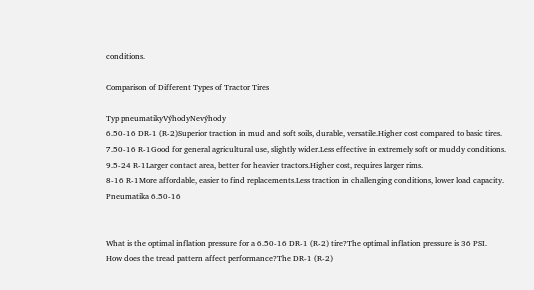conditions.

Comparison of Different Types of Tractor Tires

Typ pneumatikyVýhodyNevýhody
6.50-16 DR-1 (R-2)Superior traction in mud and soft soils, durable, versatile.Higher cost compared to basic tires.
7.50-16 R-1Good for general agricultural use, slightly wider.Less effective in extremely soft or muddy conditions.
9.5-24 R-1Larger contact area, better for heavier tractors.Higher cost, requires larger rims.
8-16 R-1More affordable, easier to find replacements.Less traction in challenging conditions, lower load capacity.
Pneumatika 6.50-16


What is the optimal inflation pressure for a 6.50-16 DR-1 (R-2) tire?The optimal inflation pressure is 36 PSI.
How does the tread pattern affect performance?The DR-1 (R-2)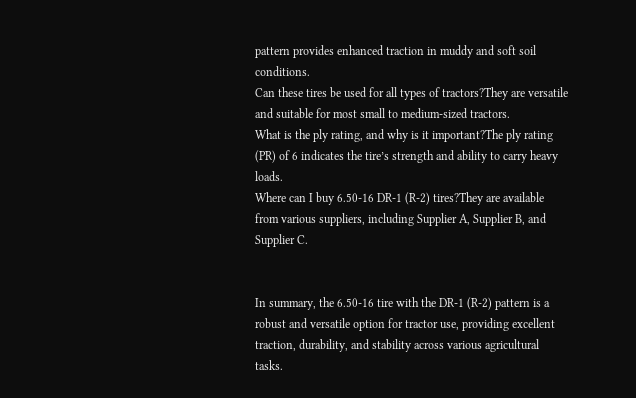pattern provides enhanced traction in muddy and soft soil conditions.
Can these tires be used for all types of tractors?They are versatile and suitable for most small to medium-sized tractors.
What is the ply rating, and why is it important?The ply rating (PR) of 6 indicates the tire’s strength and ability to carry heavy loads.
Where can I buy 6.50-16 DR-1 (R-2) tires?They are available from various suppliers, including Supplier A, Supplier B, and Supplier C.


In summary, the 6.50-16 tire with the DR-1 (R-2) pattern is a robust and versatile option for tractor use, providing excellent traction, durability, and stability across various agricultural tasks.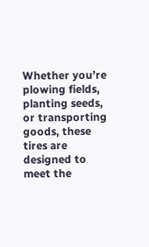Whether you’re plowing fields, planting seeds, or transporting goods, these tires are designed to meet the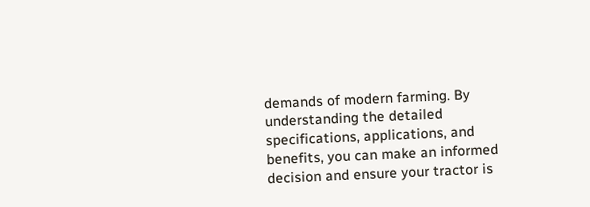demands of modern farming. By understanding the detailed specifications, applications, and benefits, you can make an informed decision and ensure your tractor is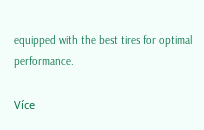equipped with the best tires for optimal performance.

Více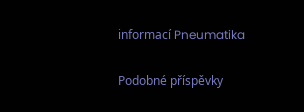informací Pneumatika

Podobné příspěvky